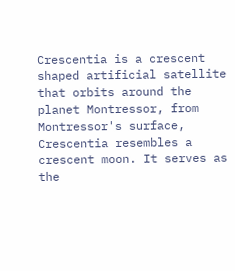Crescentia is a crescent shaped artificial satellite that orbits around the planet Montressor, from Montressor's surface, Crescentia resembles a crescent moon. It serves as the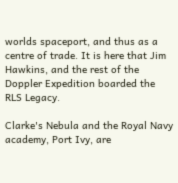worlds spaceport, and thus as a centre of trade. It is here that Jim Hawkins, and the rest of the Doppler Expedition boarded the RLS Legacy.

Clarke's Nebula and the Royal Navy academy, Port Ivy, are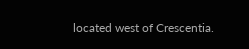located west of Crescentia.